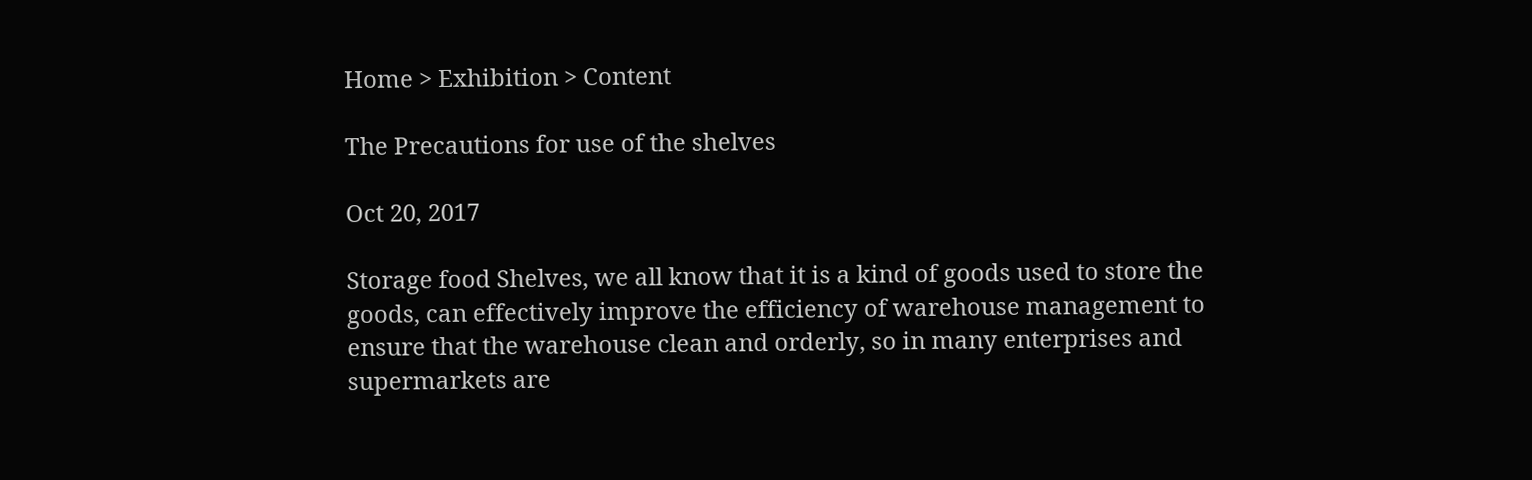Home > Exhibition > Content

The Precautions for use of the shelves

Oct 20, 2017

Storage food Shelves, we all know that it is a kind of goods used to store the goods, can effectively improve the efficiency of warehouse management to ensure that the warehouse clean and orderly, so in many enterprises and supermarkets are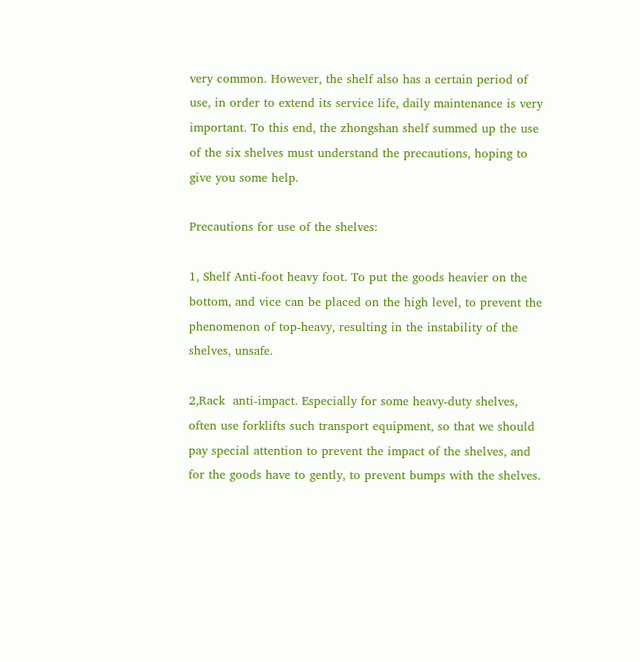very common. However, the shelf also has a certain period of use, in order to extend its service life, daily maintenance is very important. To this end, the zhongshan shelf summed up the use of the six shelves must understand the precautions, hoping to give you some help.

Precautions for use of the shelves:

1, Shelf Anti-foot heavy foot. To put the goods heavier on the bottom, and vice can be placed on the high level, to prevent the phenomenon of top-heavy, resulting in the instability of the shelves, unsafe.

2,Rack  anti-impact. Especially for some heavy-duty shelves, often use forklifts such transport equipment, so that we should pay special attention to prevent the impact of the shelves, and for the goods have to gently, to prevent bumps with the shelves.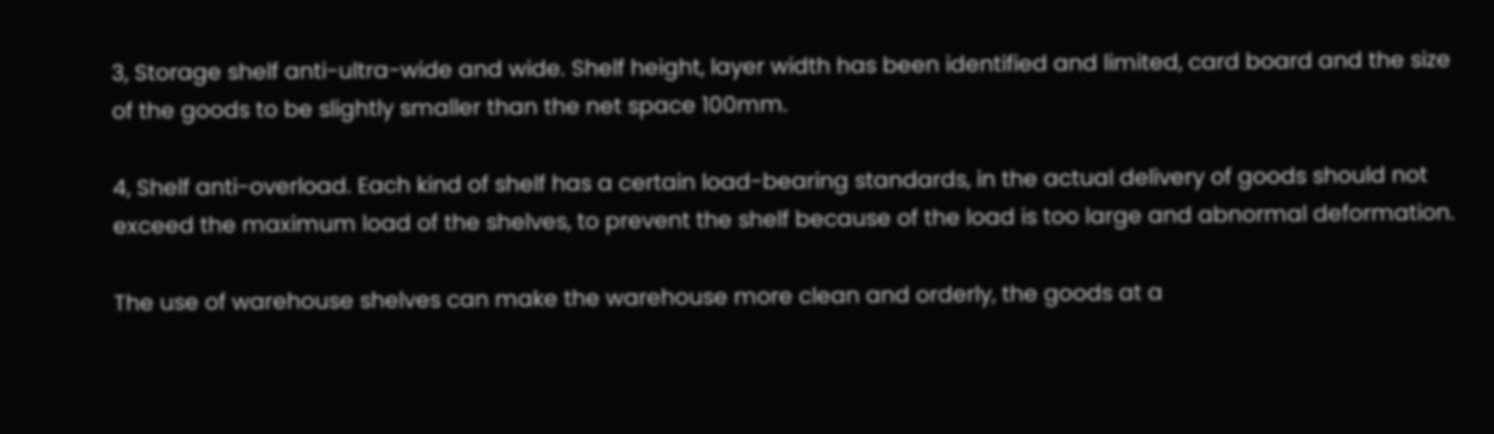3, Storage shelf anti-ultra-wide and wide. Shelf height, layer width has been identified and limited, card board and the size of the goods to be slightly smaller than the net space 100mm.

4, Shelf anti-overload. Each kind of shelf has a certain load-bearing standards, in the actual delivery of goods should not exceed the maximum load of the shelves, to prevent the shelf because of the load is too large and abnormal deformation.

The use of warehouse shelves can make the warehouse more clean and orderly, the goods at a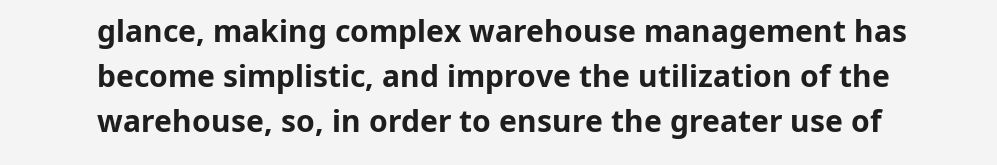glance, making complex warehouse management has become simplistic, and improve the utilization of the warehouse, so, in order to ensure the greater use of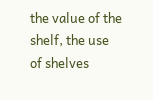the value of the shelf, the use of shelves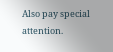Also pay special attention.